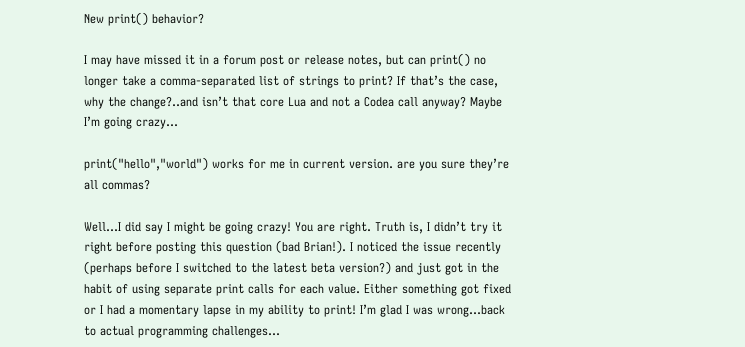New print() behavior?

I may have missed it in a forum post or release notes, but can print() no longer take a comma-separated list of strings to print? If that’s the case, why the change?..and isn’t that core Lua and not a Codea call anyway? Maybe I’m going crazy…

print("hello","world") works for me in current version. are you sure they’re all commas?

Well…I did say I might be going crazy! You are right. Truth is, I didn’t try it right before posting this question (bad Brian!). I noticed the issue recently (perhaps before I switched to the latest beta version?) and just got in the habit of using separate print calls for each value. Either something got fixed or I had a momentary lapse in my ability to print! I’m glad I was wrong…back to actual programming challenges…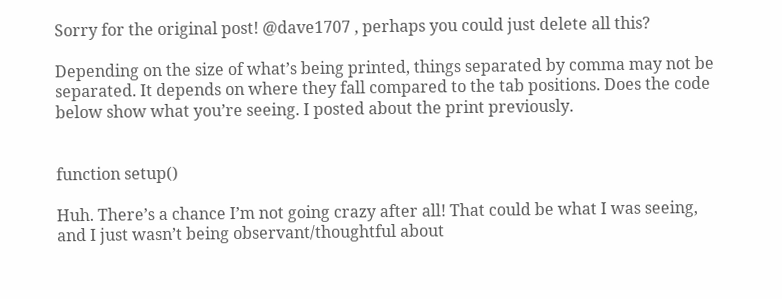Sorry for the original post! @dave1707 , perhaps you could just delete all this?

Depending on the size of what’s being printed, things separated by comma may not be separated. It depends on where they fall compared to the tab positions. Does the code below show what you’re seeing. I posted about the print previously.


function setup()

Huh. There’s a chance I’m not going crazy after all! That could be what I was seeing, and I just wasn’t being observant/thoughtful about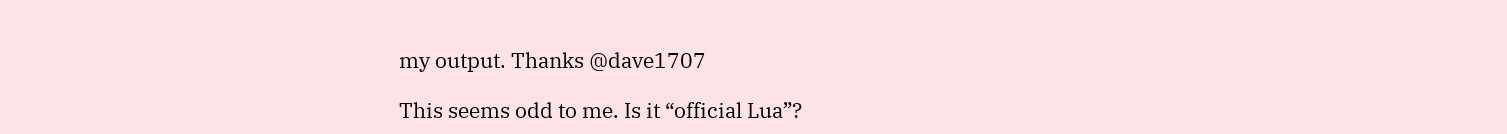my output. Thanks @dave1707

This seems odd to me. Is it “official Lua”?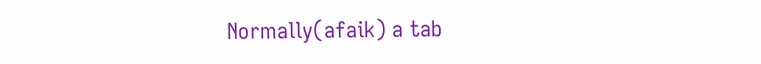Normally(afaik) a tab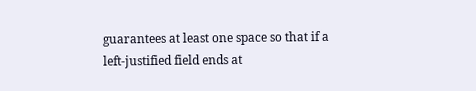guarantees at least one space so that if a left-justified field ends at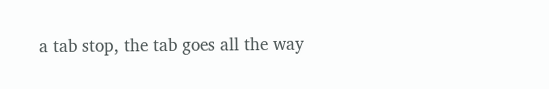a tab stop, the tab goes all the way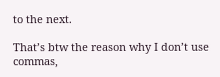to the next.

That’s btw the reason why I don’t use commas,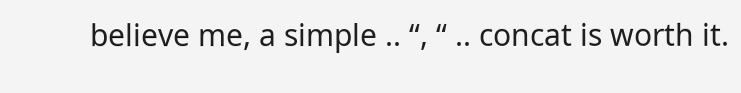believe me, a simple .. “, “ .. concat is worth it.